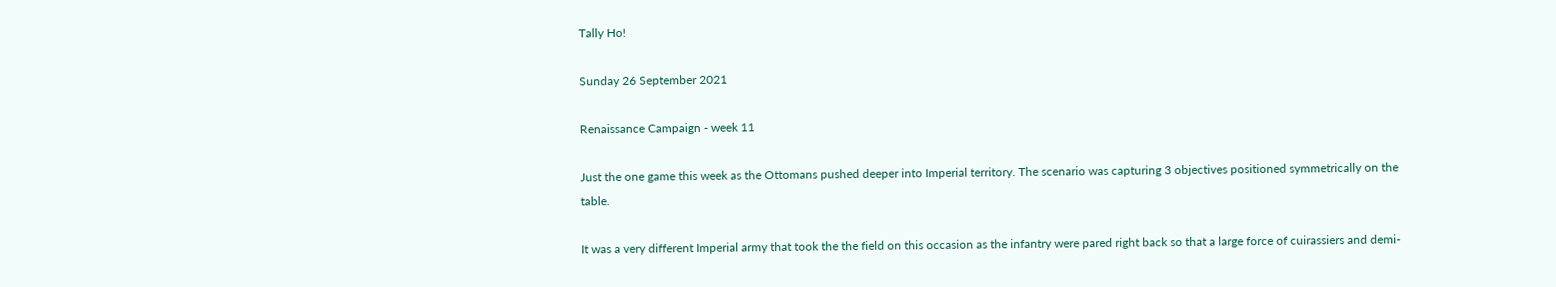Tally Ho!

Sunday 26 September 2021

Renaissance Campaign - week 11

Just the one game this week as the Ottomans pushed deeper into Imperial territory. The scenario was capturing 3 objectives positioned symmetrically on the table.

It was a very different Imperial army that took the the field on this occasion as the infantry were pared right back so that a large force of cuirassiers and demi-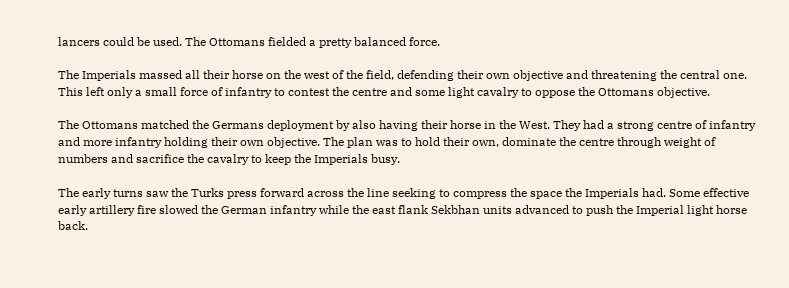lancers could be used. The Ottomans fielded a pretty balanced force.

The Imperials massed all their horse on the west of the field, defending their own objective and threatening the central one. This left only a small force of infantry to contest the centre and some light cavalry to oppose the Ottomans objective.

The Ottomans matched the Germans deployment by also having their horse in the West. They had a strong centre of infantry and more infantry holding their own objective. The plan was to hold their own, dominate the centre through weight of numbers and sacrifice the cavalry to keep the Imperials busy.

The early turns saw the Turks press forward across the line seeking to compress the space the Imperials had. Some effective early artillery fire slowed the German infantry while the east flank Sekbhan units advanced to push the Imperial light horse back.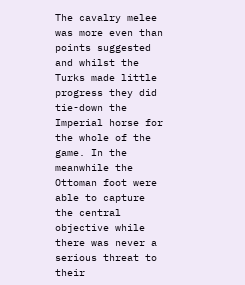The cavalry melee was more even than points suggested and whilst the Turks made little progress they did tie-down the Imperial horse for the whole of the game. In the meanwhile the Ottoman foot were able to capture the central objective while there was never a serious threat to their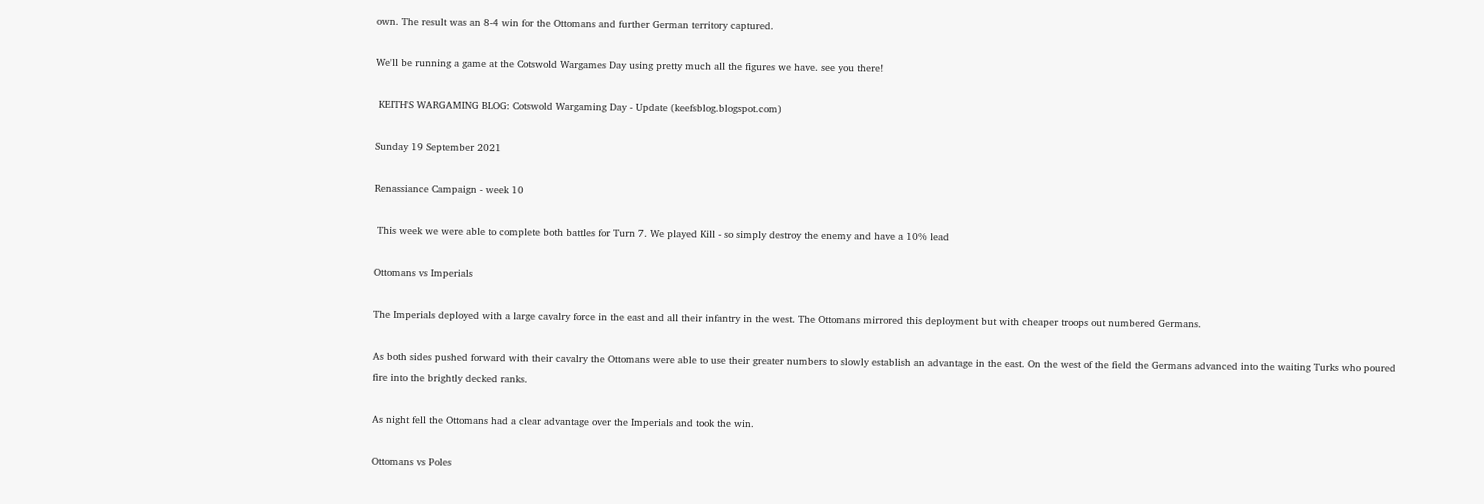own. The result was an 8-4 win for the Ottomans and further German territory captured.

We'll be running a game at the Cotswold Wargames Day using pretty much all the figures we have. see you there!

 KEITH'S WARGAMING BLOG: Cotswold Wargaming Day - Update (keefsblog.blogspot.com)

Sunday 19 September 2021

Renassiance Campaign - week 10

 This week we were able to complete both battles for Turn 7. We played Kill - so simply destroy the enemy and have a 10% lead

Ottomans vs Imperials

The Imperials deployed with a large cavalry force in the east and all their infantry in the west. The Ottomans mirrored this deployment but with cheaper troops out numbered Germans.

As both sides pushed forward with their cavalry the Ottomans were able to use their greater numbers to slowly establish an advantage in the east. On the west of the field the Germans advanced into the waiting Turks who poured fire into the brightly decked ranks.

As night fell the Ottomans had a clear advantage over the Imperials and took the win.

Ottomans vs Poles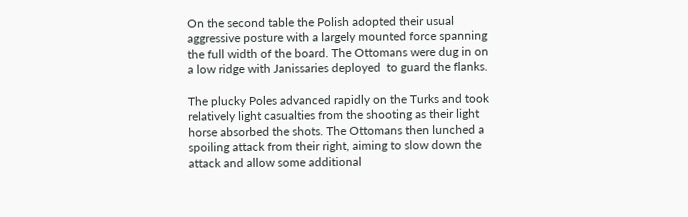On the second table the Polish adopted their usual aggressive posture with a largely mounted force spanning the full width of the board. The Ottomans were dug in on a low ridge with Janissaries deployed  to guard the flanks.

The plucky Poles advanced rapidly on the Turks and took relatively light casualties from the shooting as their light horse absorbed the shots. The Ottomans then lunched a spoiling attack from their right, aiming to slow down the attack and allow some additional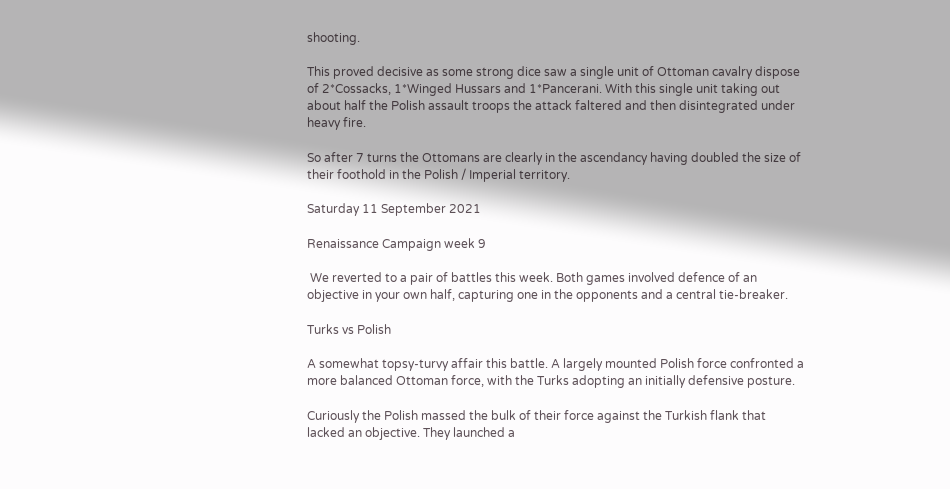shooting.

This proved decisive as some strong dice saw a single unit of Ottoman cavalry dispose of 2*Cossacks, 1*Winged Hussars and 1*Pancerani. With this single unit taking out about half the Polish assault troops the attack faltered and then disintegrated under heavy fire.

So after 7 turns the Ottomans are clearly in the ascendancy having doubled the size of their foothold in the Polish / Imperial territory.

Saturday 11 September 2021

Renaissance Campaign week 9

 We reverted to a pair of battles this week. Both games involved defence of an objective in your own half, capturing one in the opponents and a central tie-breaker.

Turks vs Polish

A somewhat topsy-turvy affair this battle. A largely mounted Polish force confronted a more balanced Ottoman force, with the Turks adopting an initially defensive posture.

Curiously the Polish massed the bulk of their force against the Turkish flank that lacked an objective. They launched a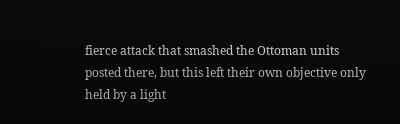fierce attack that smashed the Ottoman units posted there, but this left their own objective only held by a light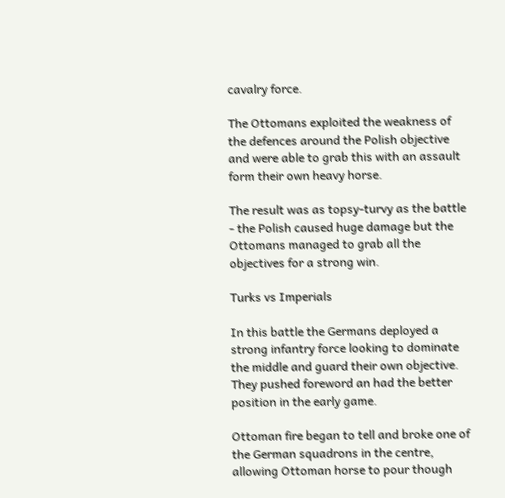cavalry force.

The Ottomans exploited the weakness of the defences around the Polish objective and were able to grab this with an assault form their own heavy horse.

The result was as topsy-turvy as the battle - the Polish caused huge damage but the Ottomans managed to grab all the objectives for a strong win.

Turks vs Imperials

In this battle the Germans deployed a strong infantry force looking to dominate the middle and guard their own objective. They pushed foreword an had the better position in the early game.

Ottoman fire began to tell and broke one of the German squadrons in the centre, allowing Ottoman horse to pour though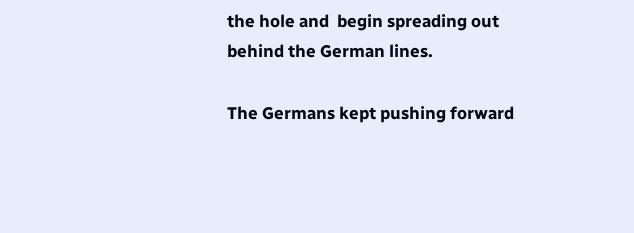the hole and  begin spreading out behind the German lines.

The Germans kept pushing forward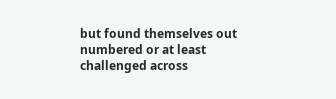but found themselves out numbered or at least challenged across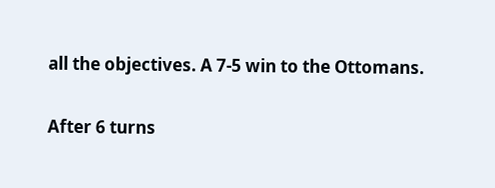all the objectives. A 7-5 win to the Ottomans.

After 6 turns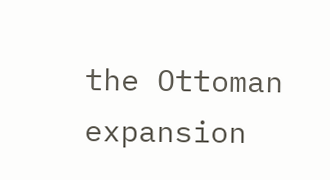the Ottoman expansion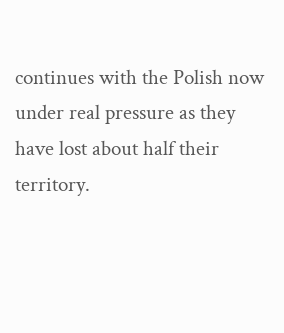continues with the Polish now under real pressure as they have lost about half their territory.